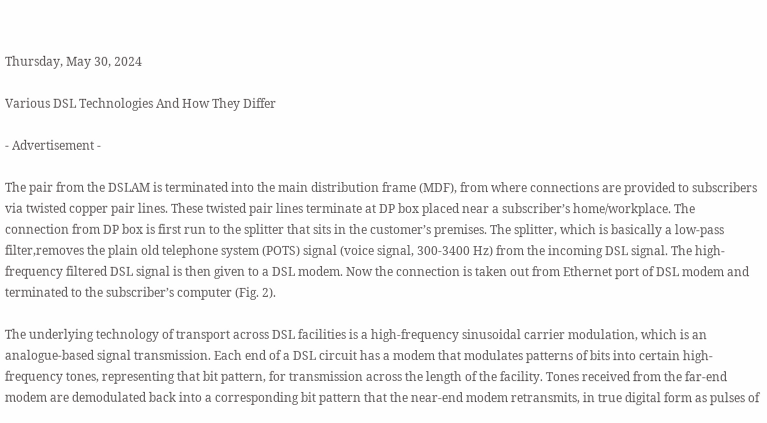Thursday, May 30, 2024

Various DSL Technologies And How They Differ

- Advertisement -

The pair from the DSLAM is terminated into the main distribution frame (MDF), from where connections are provided to subscribers via twisted copper pair lines. These twisted pair lines terminate at DP box placed near a subscriber’s home/workplace. The connection from DP box is first run to the splitter that sits in the customer’s premises. The splitter, which is basically a low-pass filter,removes the plain old telephone system (POTS) signal (voice signal, 300-3400 Hz) from the incoming DSL signal. The high-frequency filtered DSL signal is then given to a DSL modem. Now the connection is taken out from Ethernet port of DSL modem and terminated to the subscriber’s computer (Fig. 2).

The underlying technology of transport across DSL facilities is a high-frequency sinusoidal carrier modulation, which is an analogue-based signal transmission. Each end of a DSL circuit has a modem that modulates patterns of bits into certain high-frequency tones, representing that bit pattern, for transmission across the length of the facility. Tones received from the far-end modem are demodulated back into a corresponding bit pattern that the near-end modem retransmits, in true digital form as pulses of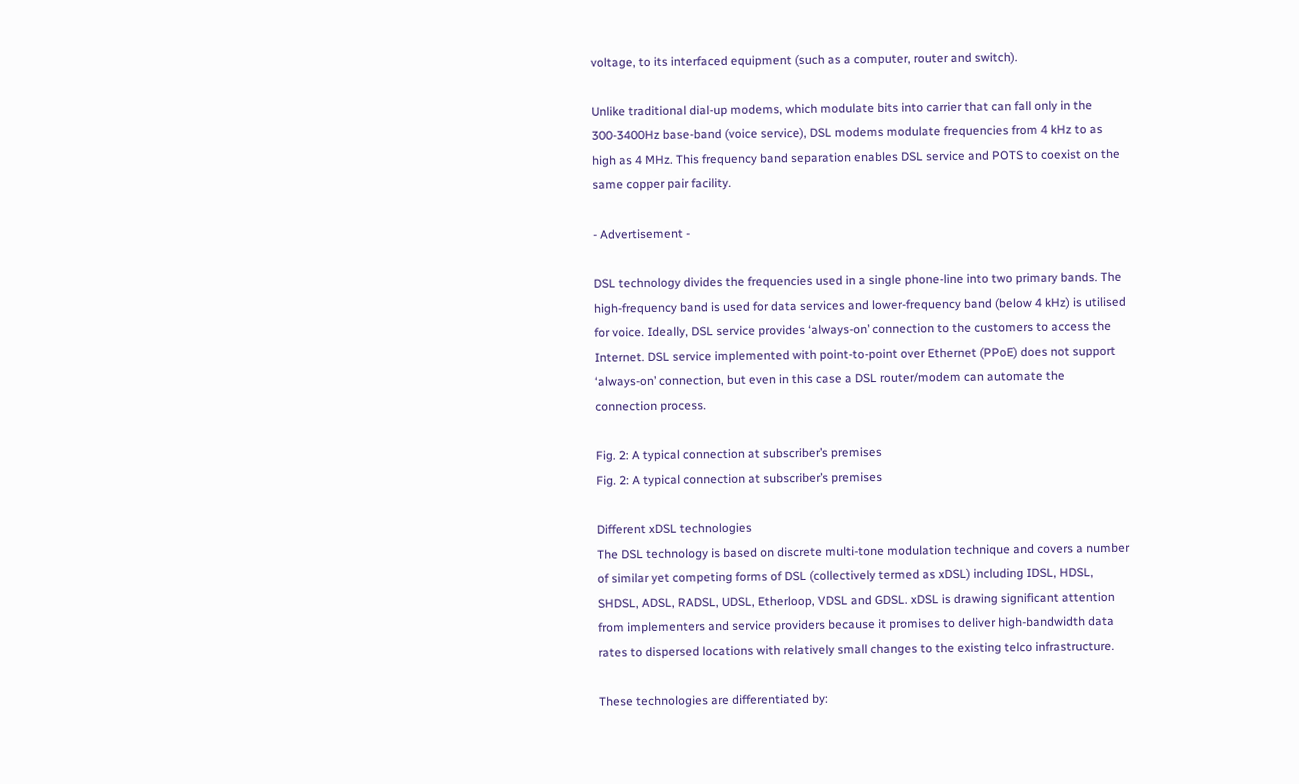voltage, to its interfaced equipment (such as a computer, router and switch).

Unlike traditional dial-up modems, which modulate bits into carrier that can fall only in the 300-3400Hz base-band (voice service), DSL modems modulate frequencies from 4 kHz to as high as 4 MHz. This frequency band separation enables DSL service and POTS to coexist on the same copper pair facility.

- Advertisement -

DSL technology divides the frequencies used in a single phone-line into two primary bands. The high-frequency band is used for data services and lower-frequency band (below 4 kHz) is utilised for voice. Ideally, DSL service provides ‘always-on’ connection to the customers to access the Internet. DSL service implemented with point-to-point over Ethernet (PPoE) does not support ‘always-on’ connection, but even in this case a DSL router/modem can automate the connection process.

Fig. 2: A typical connection at subscriber’s premises
Fig. 2: A typical connection at subscriber’s premises

Different xDSL technologies
The DSL technology is based on discrete multi-tone modulation technique and covers a number of similar yet competing forms of DSL (collectively termed as xDSL) including IDSL, HDSL, SHDSL, ADSL, RADSL, UDSL, Etherloop, VDSL and GDSL. xDSL is drawing significant attention from implementers and service providers because it promises to deliver high-bandwidth data rates to dispersed locations with relatively small changes to the existing telco infrastructure.

These technologies are differentiated by: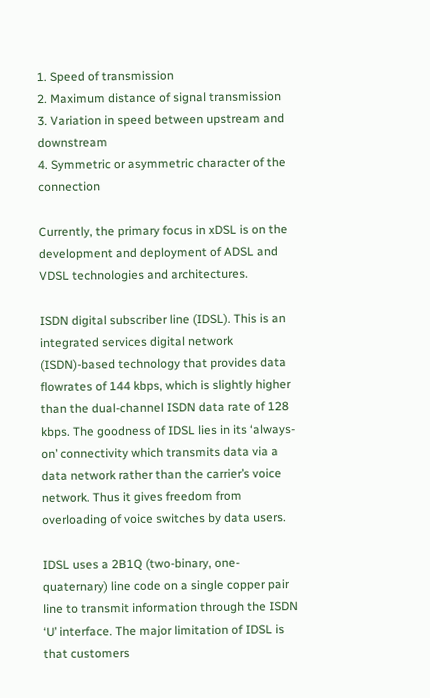1. Speed of transmission
2. Maximum distance of signal transmission
3. Variation in speed between upstream and downstream
4. Symmetric or asymmetric character of the connection

Currently, the primary focus in xDSL is on the development and deployment of ADSL and VDSL technologies and architectures.

ISDN digital subscriber line (IDSL). This is an integrated services digital network (ISDN)-based technology that provides data flowrates of 144 kbps, which is slightly higher than the dual-channel ISDN data rate of 128 kbps. The goodness of IDSL lies in its ‘always-on’ connectivity which transmits data via a data network rather than the carrier’s voice network. Thus it gives freedom from overloading of voice switches by data users.

IDSL uses a 2B1Q (two-binary, one-quaternary) line code on a single copper pair line to transmit information through the ISDN ‘U’ interface. The major limitation of IDSL is that customers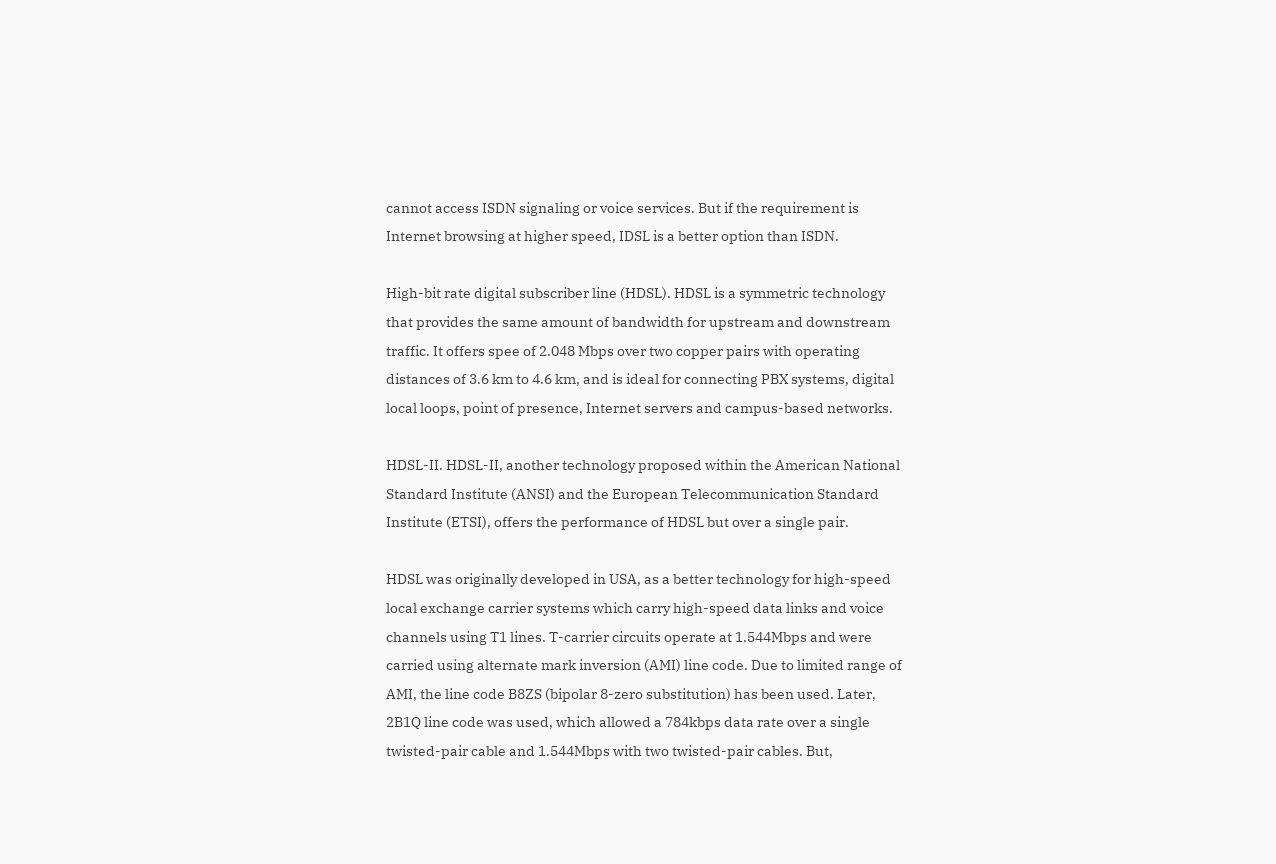cannot access ISDN signaling or voice services. But if the requirement is Internet browsing at higher speed, IDSL is a better option than ISDN.

High-bit rate digital subscriber line (HDSL). HDSL is a symmetric technology that provides the same amount of bandwidth for upstream and downstream traffic. It offers spee of 2.048 Mbps over two copper pairs with operating distances of 3.6 km to 4.6 km, and is ideal for connecting PBX systems, digital local loops, point of presence, Internet servers and campus-based networks.

HDSL-II. HDSL-II, another technology proposed within the American National Standard Institute (ANSI) and the European Telecommunication Standard Institute (ETSI), offers the performance of HDSL but over a single pair.

HDSL was originally developed in USA, as a better technology for high-speed local exchange carrier systems which carry high-speed data links and voice channels using T1 lines. T-carrier circuits operate at 1.544Mbps and were carried using alternate mark inversion (AMI) line code. Due to limited range of AMI, the line code B8ZS (bipolar 8-zero substitution) has been used. Later, 2B1Q line code was used, which allowed a 784kbps data rate over a single twisted-pair cable and 1.544Mbps with two twisted-pair cables. But,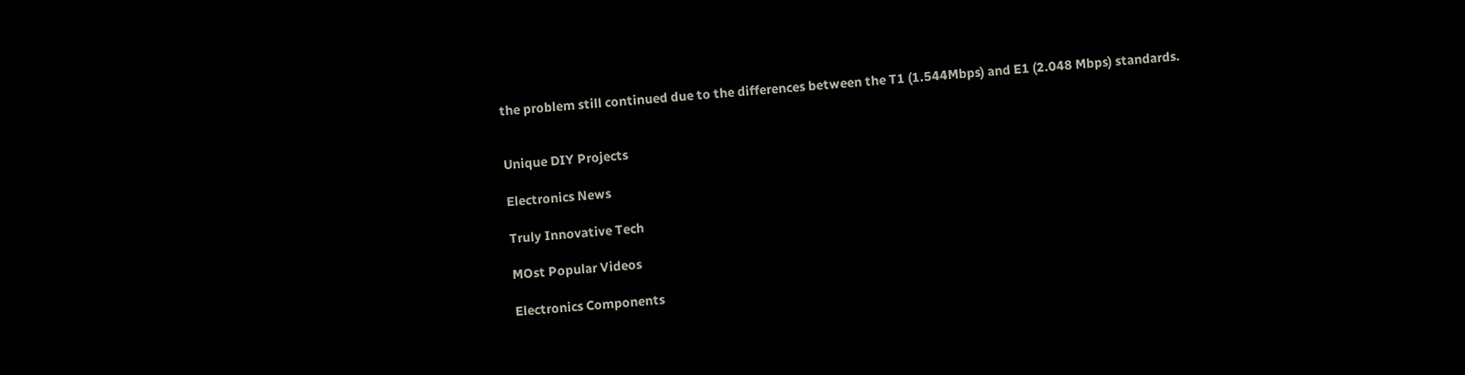the problem still continued due to the differences between the T1 (1.544Mbps) and E1 (2.048 Mbps) standards.


Unique DIY Projects

Electronics News

Truly Innovative Tech

MOst Popular Videos

Electronics Components